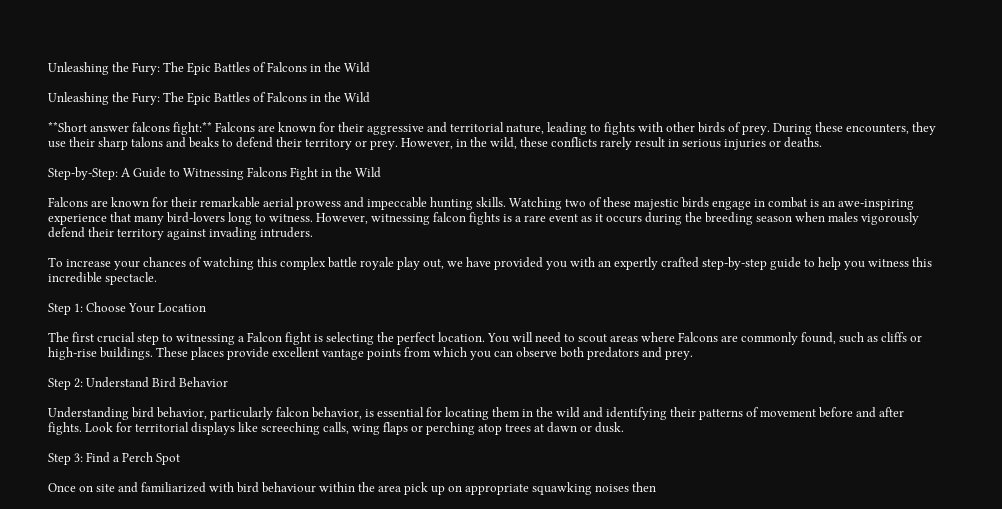Unleashing the Fury: The Epic Battles of Falcons in the Wild

Unleashing the Fury: The Epic Battles of Falcons in the Wild

**Short answer falcons fight:** Falcons are known for their aggressive and territorial nature, leading to fights with other birds of prey. During these encounters, they use their sharp talons and beaks to defend their territory or prey. However, in the wild, these conflicts rarely result in serious injuries or deaths.

Step-by-Step: A Guide to Witnessing Falcons Fight in the Wild

Falcons are known for their remarkable aerial prowess and impeccable hunting skills. Watching two of these majestic birds engage in combat is an awe-inspiring experience that many bird-lovers long to witness. However, witnessing falcon fights is a rare event as it occurs during the breeding season when males vigorously defend their territory against invading intruders.

To increase your chances of watching this complex battle royale play out, we have provided you with an expertly crafted step-by-step guide to help you witness this incredible spectacle.

Step 1: Choose Your Location

The first crucial step to witnessing a Falcon fight is selecting the perfect location. You will need to scout areas where Falcons are commonly found, such as cliffs or high-rise buildings. These places provide excellent vantage points from which you can observe both predators and prey.

Step 2: Understand Bird Behavior

Understanding bird behavior, particularly falcon behavior, is essential for locating them in the wild and identifying their patterns of movement before and after fights. Look for territorial displays like screeching calls, wing flaps or perching atop trees at dawn or dusk.

Step 3: Find a Perch Spot

Once on site and familiarized with bird behaviour within the area pick up on appropriate squawking noises then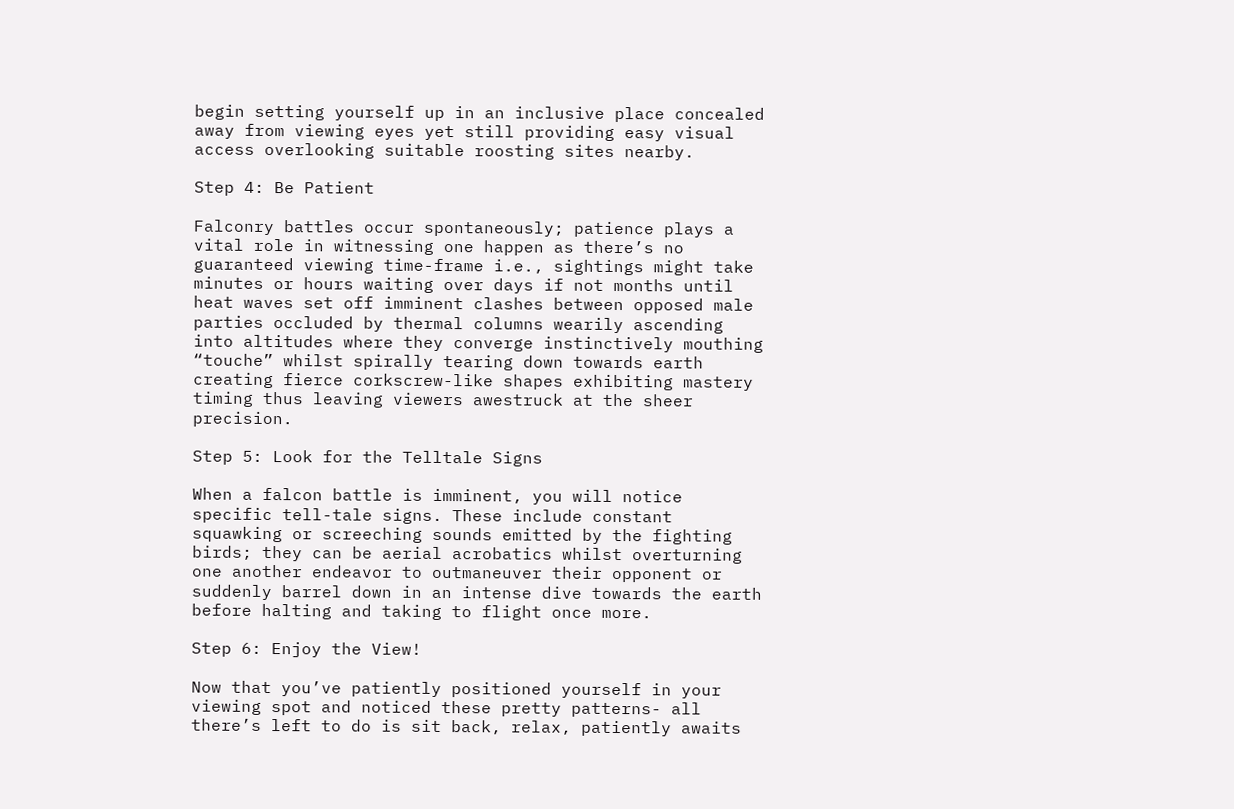begin setting yourself up in an inclusive place concealed away from viewing eyes yet still providing easy visual access overlooking suitable roosting sites nearby.

Step 4: Be Patient

Falconry battles occur spontaneously; patience plays a vital role in witnessing one happen as there’s no guaranteed viewing time-frame i.e., sightings might take minutes or hours waiting over days if not months until heat waves set off imminent clashes between opposed male parties occluded by thermal columns wearily ascending into altitudes where they converge instinctively mouthing “touche” whilst spirally tearing down towards earth creating fierce corkscrew-like shapes exhibiting mastery timing thus leaving viewers awestruck at the sheer precision.

Step 5: Look for the Telltale Signs

When a falcon battle is imminent, you will notice specific tell-tale signs. These include constant squawking or screeching sounds emitted by the fighting birds; they can be aerial acrobatics whilst overturning one another endeavor to outmaneuver their opponent or suddenly barrel down in an intense dive towards the earth before halting and taking to flight once more.

Step 6: Enjoy the View!

Now that you’ve patiently positioned yourself in your viewing spot and noticed these pretty patterns- all there’s left to do is sit back, relax, patiently awaits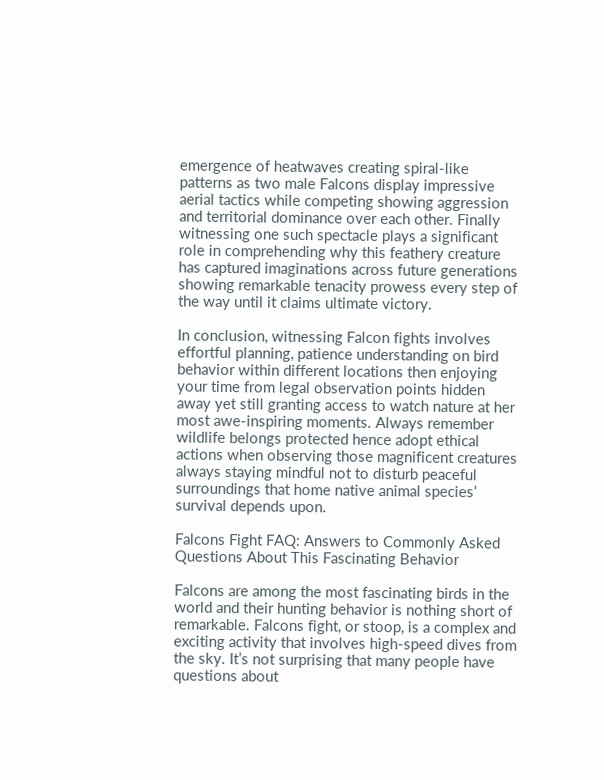emergence of heatwaves creating spiral-like patterns as two male Falcons display impressive aerial tactics while competing showing aggression and territorial dominance over each other. Finally witnessing one such spectacle plays a significant role in comprehending why this feathery creature has captured imaginations across future generations showing remarkable tenacity prowess every step of the way until it claims ultimate victory.

In conclusion, witnessing Falcon fights involves effortful planning, patience understanding on bird behavior within different locations then enjoying your time from legal observation points hidden away yet still granting access to watch nature at her most awe-inspiring moments. Always remember wildlife belongs protected hence adopt ethical actions when observing those magnificent creatures always staying mindful not to disturb peaceful surroundings that home native animal species’ survival depends upon.

Falcons Fight FAQ: Answers to Commonly Asked Questions About This Fascinating Behavior

Falcons are among the most fascinating birds in the world and their hunting behavior is nothing short of remarkable. Falcons fight, or stoop, is a complex and exciting activity that involves high-speed dives from the sky. It’s not surprising that many people have questions about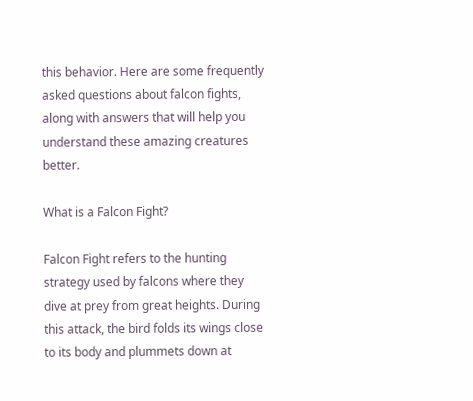this behavior. Here are some frequently asked questions about falcon fights, along with answers that will help you understand these amazing creatures better.

What is a Falcon Fight?

Falcon Fight refers to the hunting strategy used by falcons where they dive at prey from great heights. During this attack, the bird folds its wings close to its body and plummets down at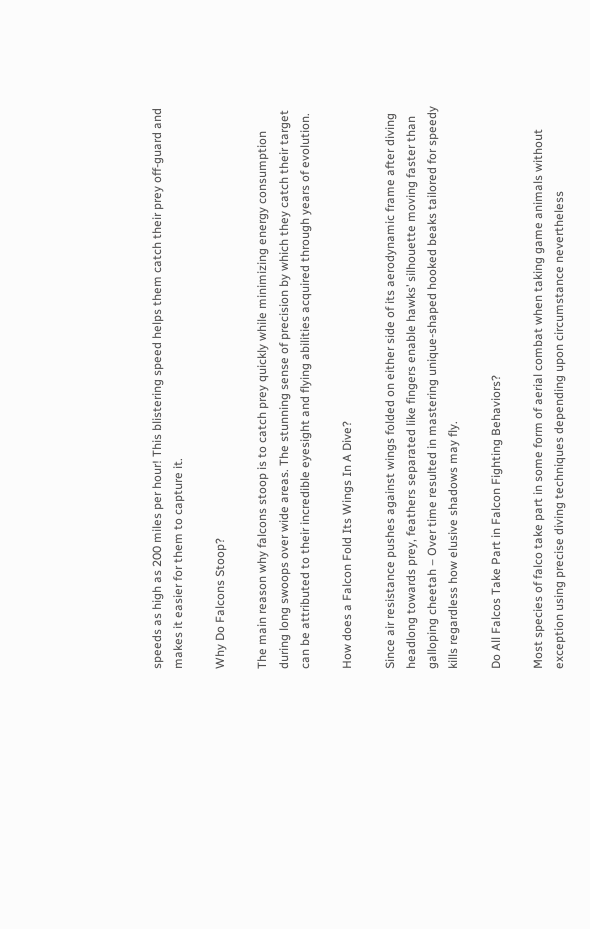speeds as high as 200 miles per hour! This blistering speed helps them catch their prey off-guard and makes it easier for them to capture it.

Why Do Falcons Stoop?

The main reason why falcons stoop is to catch prey quickly while minimizing energy consumption during long swoops over wide areas. The stunning sense of precision by which they catch their target can be attributed to their incredible eyesight and flying abilities acquired through years of evolution.

How does a Falcon Fold Its Wings In A Dive?

Since air resistance pushes against wings folded on either side of its aerodynamic frame after diving headlong towards prey, feathers separated like fingers enable hawks’ silhouette moving faster than galloping cheetah – Over time resulted in mastering unique-shaped hooked beaks tailored for speedy kills regardless how elusive shadows may fly.

Do All Falcos Take Part in Falcon Fighting Behaviors?

Most species of falco take part in some form of aerial combat when taking game animals without exception using precise diving techniques depending upon circumstance nevertheless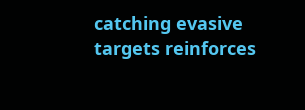catching evasive targets reinforces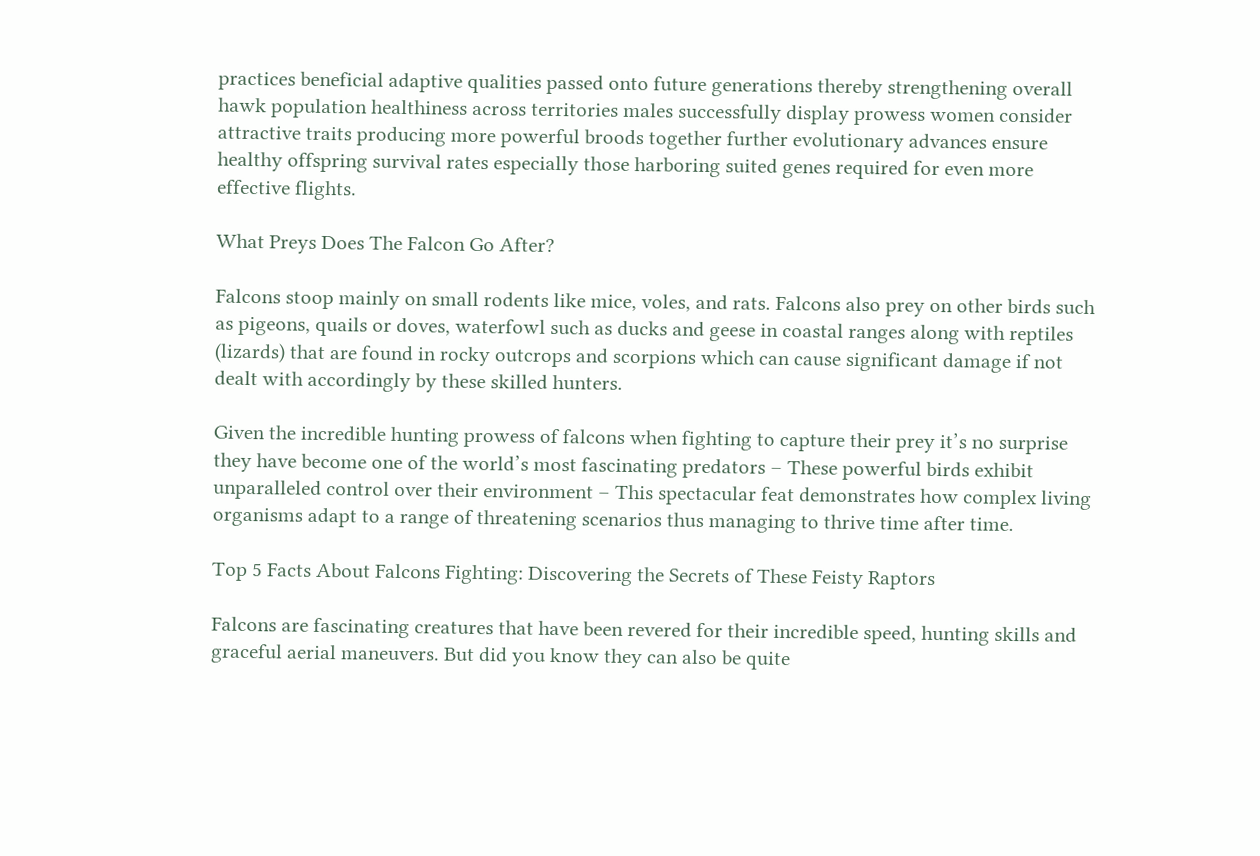practices beneficial adaptive qualities passed onto future generations thereby strengthening overall hawk population healthiness across territories males successfully display prowess women consider attractive traits producing more powerful broods together further evolutionary advances ensure healthy offspring survival rates especially those harboring suited genes required for even more effective flights.

What Preys Does The Falcon Go After?

Falcons stoop mainly on small rodents like mice, voles, and rats. Falcons also prey on other birds such as pigeons, quails or doves, waterfowl such as ducks and geese in coastal ranges along with reptiles (lizards) that are found in rocky outcrops and scorpions which can cause significant damage if not dealt with accordingly by these skilled hunters.

Given the incredible hunting prowess of falcons when fighting to capture their prey it’s no surprise they have become one of the world’s most fascinating predators – These powerful birds exhibit unparalleled control over their environment – This spectacular feat demonstrates how complex living organisms adapt to a range of threatening scenarios thus managing to thrive time after time.

Top 5 Facts About Falcons Fighting: Discovering the Secrets of These Feisty Raptors

Falcons are fascinating creatures that have been revered for their incredible speed, hunting skills and graceful aerial maneuvers. But did you know they can also be quite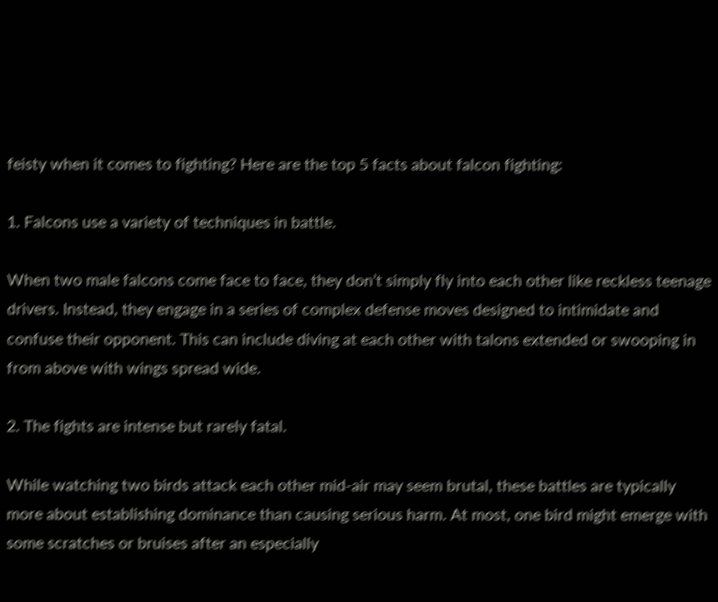feisty when it comes to fighting? Here are the top 5 facts about falcon fighting:

1. Falcons use a variety of techniques in battle.

When two male falcons come face to face, they don’t simply fly into each other like reckless teenage drivers. Instead, they engage in a series of complex defense moves designed to intimidate and confuse their opponent. This can include diving at each other with talons extended or swooping in from above with wings spread wide.

2. The fights are intense but rarely fatal.

While watching two birds attack each other mid-air may seem brutal, these battles are typically more about establishing dominance than causing serious harm. At most, one bird might emerge with some scratches or bruises after an especially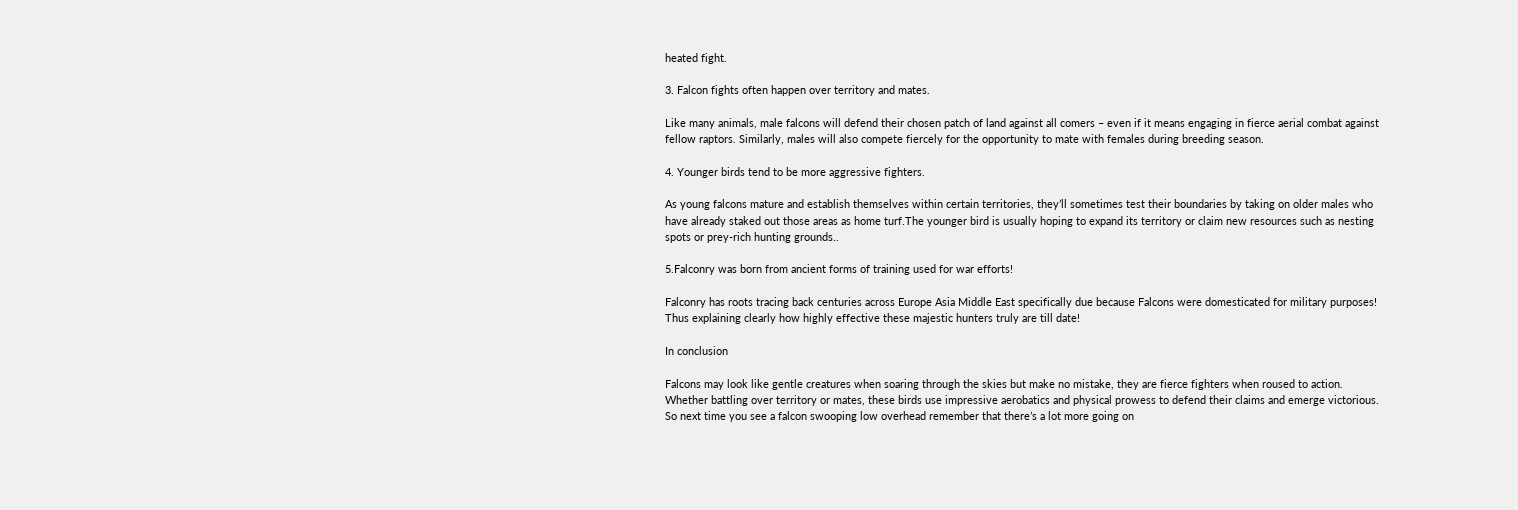heated fight.

3. Falcon fights often happen over territory and mates.

Like many animals, male falcons will defend their chosen patch of land against all comers – even if it means engaging in fierce aerial combat against fellow raptors. Similarly, males will also compete fiercely for the opportunity to mate with females during breeding season.

4. Younger birds tend to be more aggressive fighters.

As young falcons mature and establish themselves within certain territories, they’ll sometimes test their boundaries by taking on older males who have already staked out those areas as home turf.The younger bird is usually hoping to expand its territory or claim new resources such as nesting spots or prey-rich hunting grounds..

5.Falconry was born from ancient forms of training used for war efforts!

Falconry has roots tracing back centuries across Europe Asia Middle East specifically due because Falcons were domesticated for military purposes! Thus explaining clearly how highly effective these majestic hunters truly are till date!

In conclusion

Falcons may look like gentle creatures when soaring through the skies but make no mistake, they are fierce fighters when roused to action. Whether battling over territory or mates, these birds use impressive aerobatics and physical prowess to defend their claims and emerge victorious. So next time you see a falcon swooping low overhead remember that there’s a lot more going on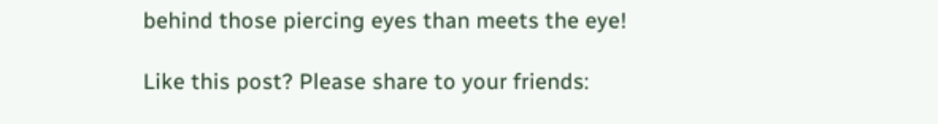behind those piercing eyes than meets the eye!

Like this post? Please share to your friends: